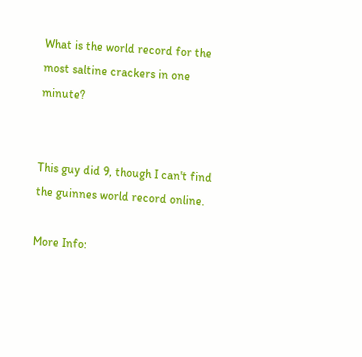What is the world record for the most saltine crackers in one minute?


This guy did 9, though I can't find the guinnes world record online.

More Info: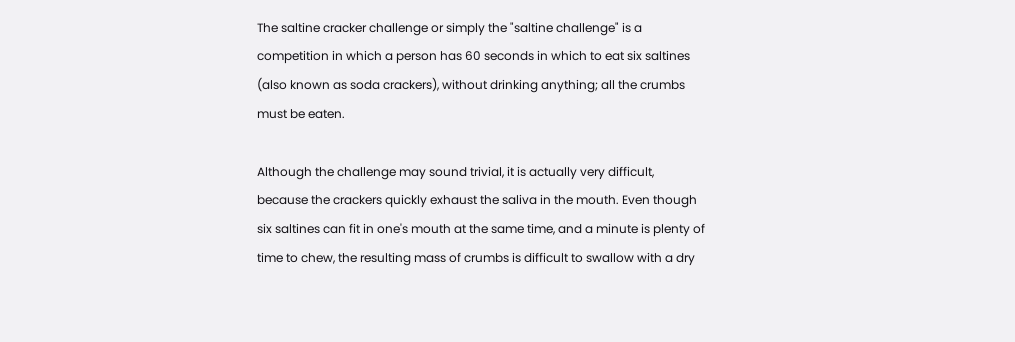The saltine cracker challenge or simply the "saltine challenge" is a competition in which a person has 60 seconds in which to eat six saltines (also known as soda crackers), without drinking anything; all the crumbs must be eaten.

Although the challenge may sound trivial, it is actually very difficult, because the crackers quickly exhaust the saliva in the mouth. Even though six saltines can fit in one's mouth at the same time, and a minute is plenty of time to chew, the resulting mass of crumbs is difficult to swallow with a dry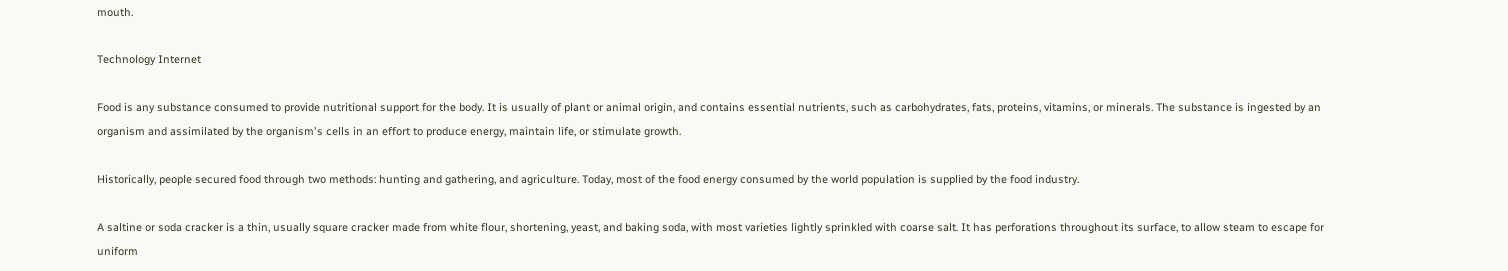mouth.

Technology Internet

Food is any substance consumed to provide nutritional support for the body. It is usually of plant or animal origin, and contains essential nutrients, such as carbohydrates, fats, proteins, vitamins, or minerals. The substance is ingested by an organism and assimilated by the organism's cells in an effort to produce energy, maintain life, or stimulate growth.

Historically, people secured food through two methods: hunting and gathering, and agriculture. Today, most of the food energy consumed by the world population is supplied by the food industry.

A saltine or soda cracker is a thin, usually square cracker made from white flour, shortening, yeast, and baking soda, with most varieties lightly sprinkled with coarse salt. It has perforations throughout its surface, to allow steam to escape for uniform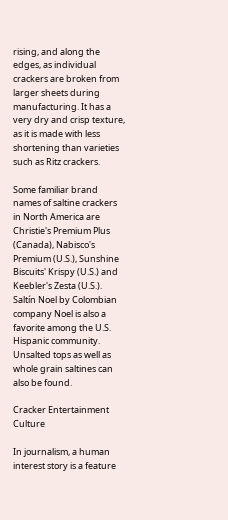rising, and along the edges, as individual crackers are broken from larger sheets during manufacturing. It has a very dry and crisp texture, as it is made with less shortening than varieties such as Ritz crackers.

Some familiar brand names of saltine crackers in North America are Christie's Premium Plus (Canada), Nabisco's Premium (U.S.), Sunshine Biscuits' Krispy (U.S.) and Keebler's Zesta (U.S.). Saltín Noel by Colombian company Noel is also a favorite among the U.S. Hispanic community. Unsalted tops as well as whole grain saltines can also be found.

Cracker Entertainment Culture

In journalism, a human interest story is a feature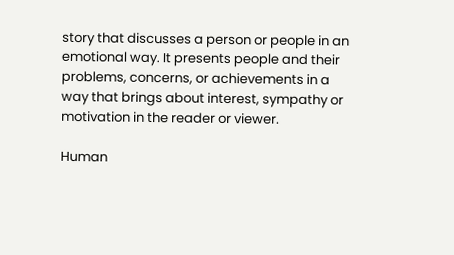story that discusses a person or people in an emotional way. It presents people and their problems, concerns, or achievements in a way that brings about interest, sympathy or motivation in the reader or viewer.

Human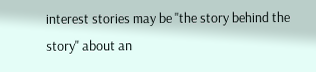interest stories may be "the story behind the story" about an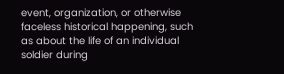event, organization, or otherwise faceless historical happening, such as about the life of an individual soldier during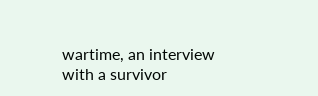wartime, an interview with a survivor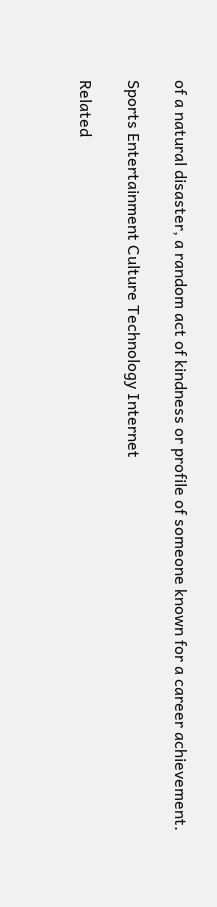of a natural disaster, a random act of kindness or profile of someone known for a career achievement.

Sports Entertainment Culture Technology Internet

Related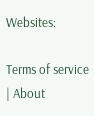Websites:

Terms of service | About